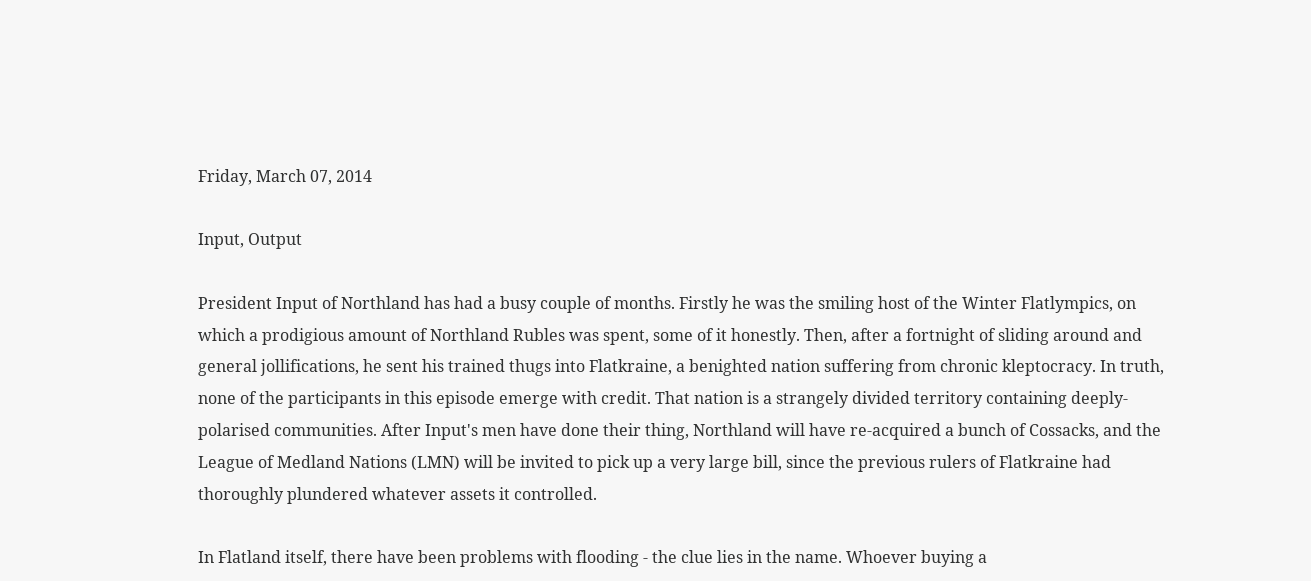Friday, March 07, 2014

Input, Output

President Input of Northland has had a busy couple of months. Firstly he was the smiling host of the Winter Flatlympics, on which a prodigious amount of Northland Rubles was spent, some of it honestly. Then, after a fortnight of sliding around and general jollifications, he sent his trained thugs into Flatkraine, a benighted nation suffering from chronic kleptocracy. In truth, none of the participants in this episode emerge with credit. That nation is a strangely divided territory containing deeply-polarised communities. After Input's men have done their thing, Northland will have re-acquired a bunch of Cossacks, and the League of Medland Nations (LMN) will be invited to pick up a very large bill, since the previous rulers of Flatkraine had thoroughly plundered whatever assets it controlled.

In Flatland itself, there have been problems with flooding - the clue lies in the name. Whoever buying a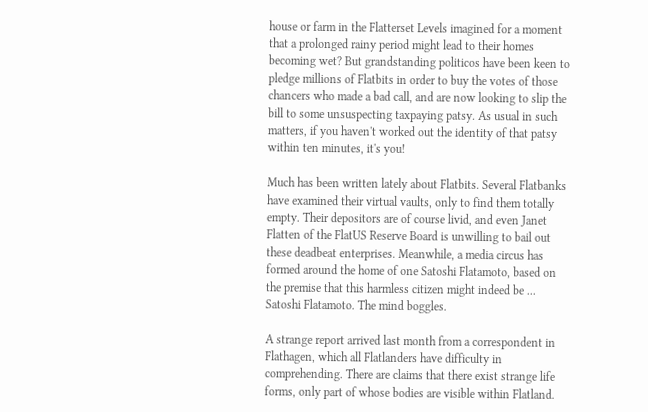house or farm in the Flatterset Levels imagined for a moment that a prolonged rainy period might lead to their homes becoming wet? But grandstanding politicos have been keen to pledge millions of Flatbits in order to buy the votes of those chancers who made a bad call, and are now looking to slip the bill to some unsuspecting taxpaying patsy. As usual in such matters, if you haven't worked out the identity of that patsy within ten minutes, it's you!

Much has been written lately about Flatbits. Several Flatbanks have examined their virtual vaults, only to find them totally empty. Their depositors are of course livid, and even Janet Flatten of the FlatUS Reserve Board is unwilling to bail out these deadbeat enterprises. Meanwhile, a media circus has formed around the home of one Satoshi Flatamoto, based on the premise that this harmless citizen might indeed be ... Satoshi Flatamoto. The mind boggles.

A strange report arrived last month from a correspondent in Flathagen, which all Flatlanders have difficulty in comprehending. There are claims that there exist strange life forms, only part of whose bodies are visible within Flatland.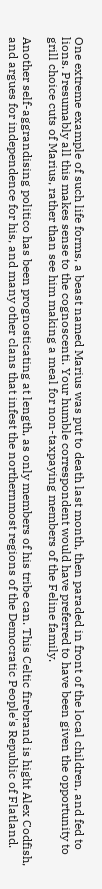One extreme example of such life forms, a beast named Marius was put to death last month, then paraded in front of the local children, and fed to lions. Presumably all this makes sense to the cognoscenti. Your humble correspondent would have preferred to have been given the opportunity to grill choice cuts of Marius, rather than see him making a meal for non-taxpaying members of the Feline family.

Another self-aggrandising politico has been prognosticating at length, as only members of his tribe can. This Celtic firebrand is hight Alex Codfish, and argues for independence for his, and many other clans that infest the northernmost regions of the Democratic People's Republic of Flatland.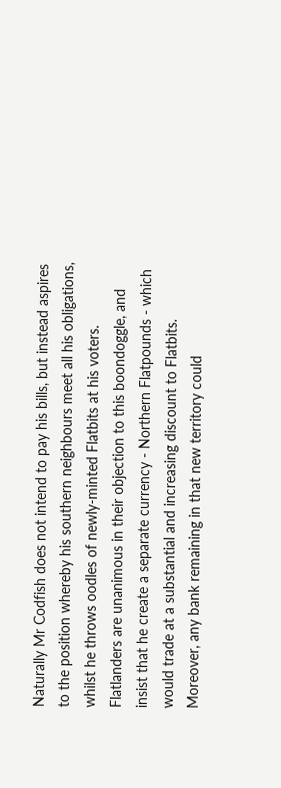Naturally Mr Codfish does not intend to pay his bills, but instead aspires to the position whereby his southern neighbours meet all his obligations, whilst he throws oodles of newly-minted Flatbits at his voters. Flatlanders are unanimous in their objection to this boondoggle, and insist that he create a separate currency - Northern Flatpounds - which would trade at a substantial and increasing discount to Flatbits. Moreover, any bank remaining in that new territory could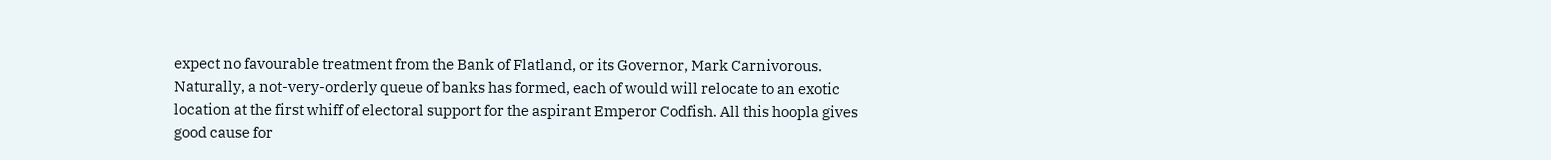expect no favourable treatment from the Bank of Flatland, or its Governor, Mark Carnivorous. Naturally, a not-very-orderly queue of banks has formed, each of would will relocate to an exotic location at the first whiff of electoral support for the aspirant Emperor Codfish. All this hoopla gives good cause for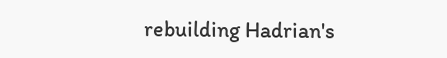rebuilding Hadrian's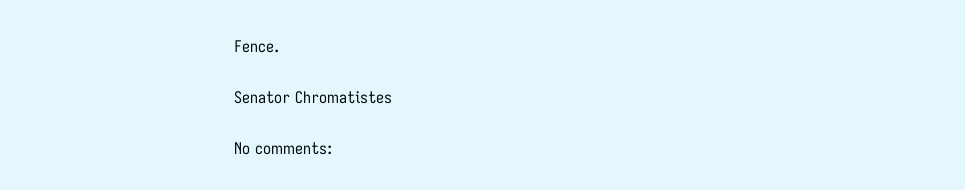Fence.

Senator Chromatistes

No comments: